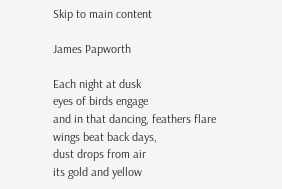Skip to main content

James Papworth

Each night at dusk
eyes of birds engage
and in that dancing, feathers flare
wings beat back days,
dust drops from air
its gold and yellow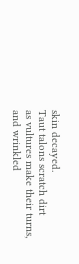skin decayed.
Taut talons scratch dirt
as vultures make their turns,
and wrinkled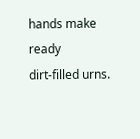hands make ready
dirt-filled urns.